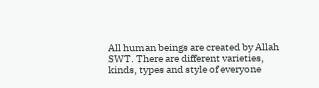All human beings are created by Allah SWT. There are different varieties, kinds, types and style of everyone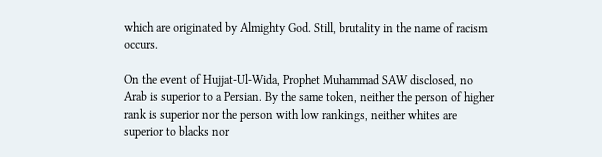which are originated by Almighty God. Still, brutality in the name of racism occurs.

On the event of Hujjat-Ul-Wida, Prophet Muhammad SAW disclosed, no Arab is superior to a Persian. By the same token, neither the person of higher rank is superior nor the person with low rankings, neither whites are superior to blacks nor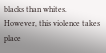blacks than whites. However, this violence takes place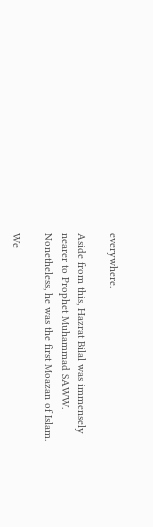everywhere.

Aside from this, Hazrat Bilal was immensely nearer to Prophet Muhammad SAWW. Nonetheless, he was the first Moazan of Islam.

We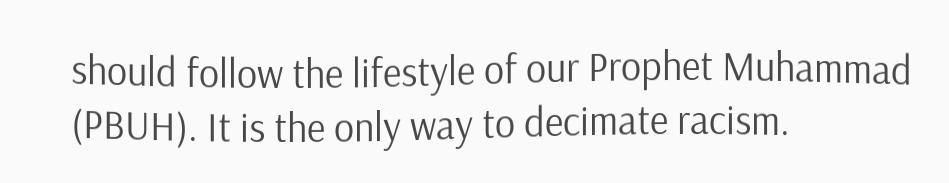should follow the lifestyle of our Prophet Muhammad (PBUH). It is the only way to decimate racism.